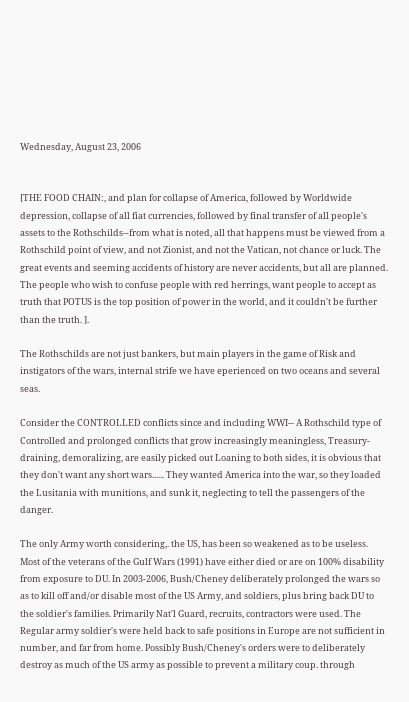Wednesday, August 23, 2006


[THE FOOD CHAIN:, and plan for collapse of America, followed by Worldwide depression, collapse of all fiat currencies, followed by final transfer of all people's assets to the Rothschilds--from what is noted, all that happens must be viewed from a Rothschild point of view, and not Zionist, and not the Vatican, not chance or luck. The great events and seeming accidents of history are never accidents, but all are planned. The people who wish to confuse people with red herrings, want people to accept as truth that POTUS is the top position of power in the world, and it couldn't be further than the truth. ].

The Rothschilds are not just bankers, but main players in the game of Risk and instigators of the wars, internal strife we have eperienced on two oceans and several seas.

Consider the CONTROLLED conflicts since and including WWI-- A Rothschild type of Controlled and prolonged conflicts that grow increasingly meaningless, Treasury-draining, demoralizing, are easily picked out Loaning to both sides, it is obvious that they don't want any short wars...... They wanted America into the war, so they loaded the Lusitania with munitions, and sunk it, neglecting to tell the passengers of the danger.

The only Army worth considering,. the US, has been so weakened as to be useless. Most of the veterans of the Gulf Wars (1991) have either died or are on 100% disability from exposure to DU. In 2003-2006, Bush/Cheney deliberately prolonged the wars so as to kill off and/or disable most of the US Army, and soldiers, plus bring back DU to the soldier's families. Primarily Nat'l Guard, recruits, contractors were used. The Regular army soldier's were held back to safe positions in Europe are not sufficient in number, and far from home. Possibly Bush/Cheney's orders were to deliberately destroy as much of the US army as possible to prevent a military coup. through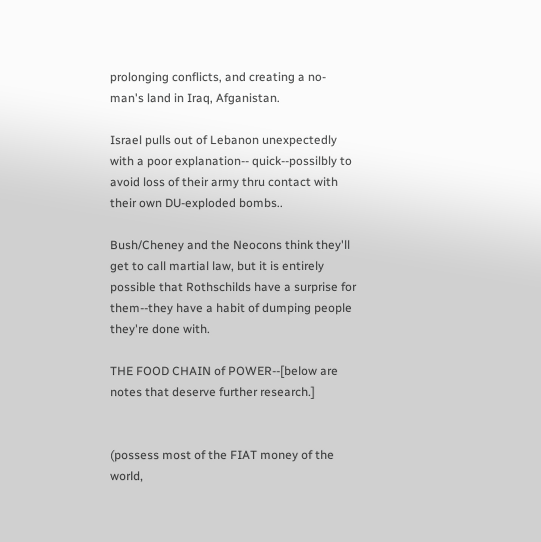prolonging conflicts, and creating a no-man's land in Iraq, Afganistan.

Israel pulls out of Lebanon unexpectedly with a poor explanation-- quick--possilbly to avoid loss of their army thru contact with their own DU-exploded bombs..

Bush/Cheney and the Neocons think they'll get to call martial law, but it is entirely possible that Rothschilds have a surprise for them--they have a habit of dumping people they're done with.

THE FOOD CHAIN of POWER--[below are notes that deserve further research.]


(possess most of the FIAT money of the world,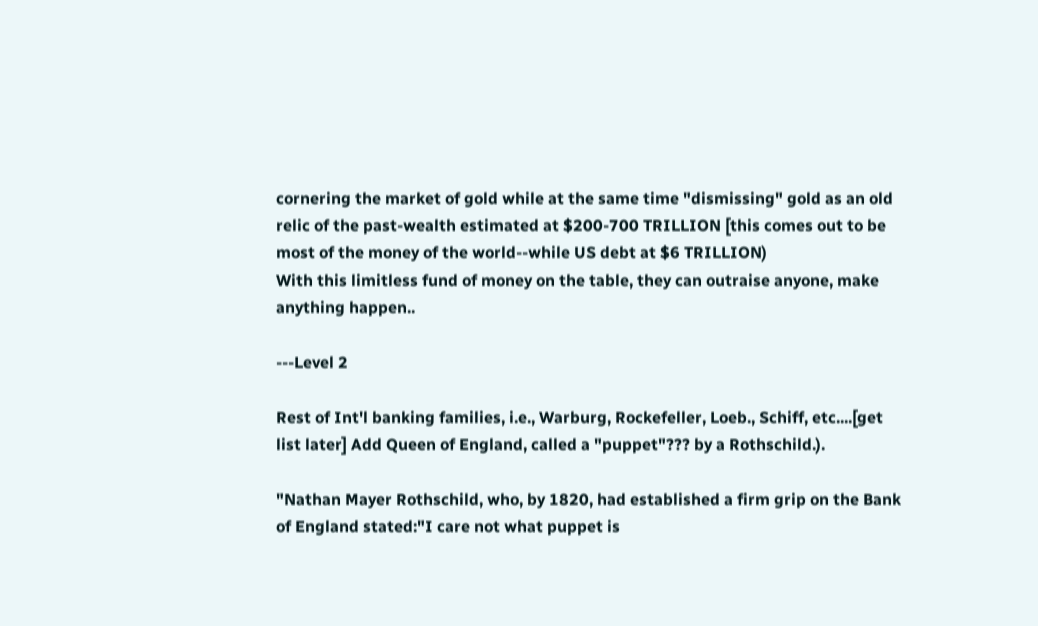cornering the market of gold while at the same time "dismissing" gold as an old relic of the past-wealth estimated at $200-700 TRILLION [this comes out to be most of the money of the world--while US debt at $6 TRILLION)
With this limitless fund of money on the table, they can outraise anyone, make anything happen..

---Level 2

Rest of Int'l banking families, i.e., Warburg, Rockefeller, Loeb., Schiff, etc....[get list later] Add Queen of England, called a "puppet"??? by a Rothschild.).

"Nathan Mayer Rothschild, who, by 1820, had established a firm grip on the Bank of England stated:"I care not what puppet is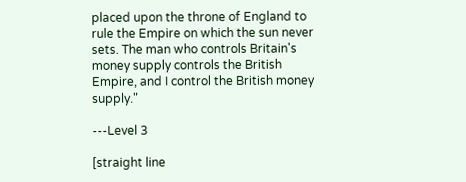placed upon the throne of England to rule the Empire on which the sun never sets. The man who controls Britain's money supply controls the British Empire, and I control the British money supply."

---Level 3

[straight line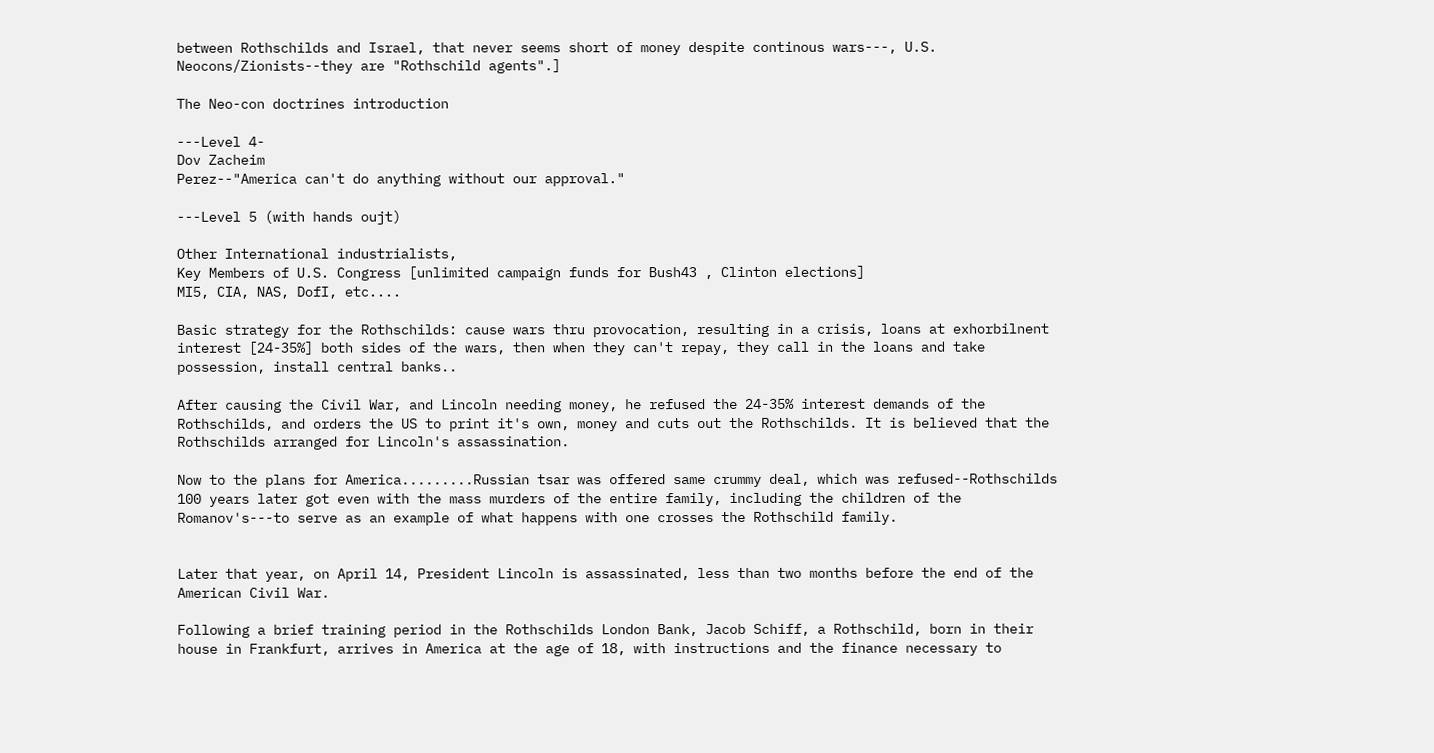between Rothschilds and Israel, that never seems short of money despite continous wars---, U.S. Neocons/Zionists--they are "Rothschild agents".]

The Neo-con doctrines introduction

---Level 4-
Dov Zacheim
Perez--"America can't do anything without our approval."

---Level 5 (with hands oujt)

Other International industrialists,
Key Members of U.S. Congress [unlimited campaign funds for Bush43 , Clinton elections]
MI5, CIA, NAS, DofI, etc....

Basic strategy for the Rothschilds: cause wars thru provocation, resulting in a crisis, loans at exhorbilnent interest [24-35%] both sides of the wars, then when they can't repay, they call in the loans and take possession, install central banks..

After causing the Civil War, and Lincoln needing money, he refused the 24-35% interest demands of the Rothschilds, and orders the US to print it's own, money and cuts out the Rothschilds. It is believed that the Rothschilds arranged for Lincoln's assassination.

Now to the plans for America.........Russian tsar was offered same crummy deal, which was refused--Rothschilds 100 years later got even with the mass murders of the entire family, including the children of the Romanov's---to serve as an example of what happens with one crosses the Rothschild family.


Later that year, on April 14, President Lincoln is assassinated, less than two months before the end of the American Civil War.

Following a brief training period in the Rothschilds London Bank, Jacob Schiff, a Rothschild, born in their house in Frankfurt, arrives in America at the age of 18, with instructions and the finance necessary to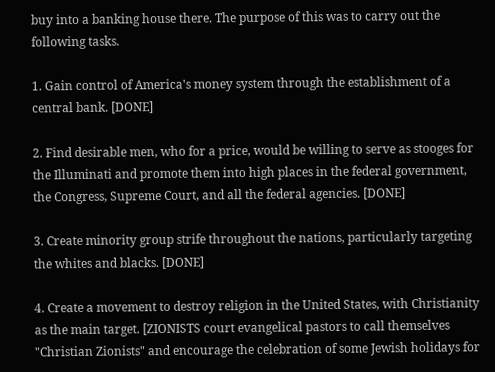buy into a banking house there. The purpose of this was to carry out the following tasks.

1. Gain control of America's money system through the establishment of a central bank. [DONE]

2. Find desirable men, who for a price, would be willing to serve as stooges for the Illuminati and promote them into high places in the federal government, the Congress, Supreme Court, and all the federal agencies. [DONE]

3. Create minority group strife throughout the nations, particularly targeting the whites and blacks. [DONE]

4. Create a movement to destroy religion in the United States, with Christianity as the main target. [ZIONISTS court evangelical pastors to call themselves "Christian Zionists" and encourage the celebration of some Jewish holidays for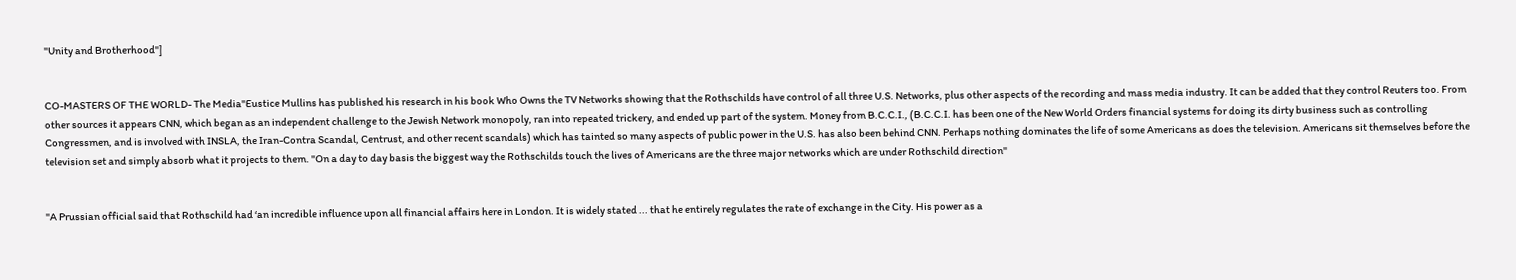"Unity and Brotherhood"]


CO-MASTERS OF THE WORLD- The Media"Eustice Mullins has published his research in his book Who Owns the TV Networks showing that the Rothschilds have control of all three U.S. Networks, plus other aspects of the recording and mass media industry. It can be added that they control Reuters too. From other sources it appears CNN, which began as an independent challenge to the Jewish Network monopoly, ran into repeated trickery, and ended up part of the system. Money from B.C.C.I., (B.C.C.I. has been one of the New World Orders financial systems for doing its dirty business such as controlling Congressmen, and is involved with INSLA, the Iran-Contra Scandal, Centrust, and other recent scandals) which has tainted so many aspects of public power in the U.S. has also been behind CNN. Perhaps nothing dominates the life of some Americans as does the television. Americans sit themselves before the television set and simply absorb what it projects to them. "On a day to day basis the biggest way the Rothschilds touch the lives of Americans are the three major networks which are under Rothschild direction"


"A Prussian official said that Rothschild had ‘an incredible influence upon all financial affairs here in London. It is widely stated ... that he entirely regulates the rate of exchange in the City. His power as a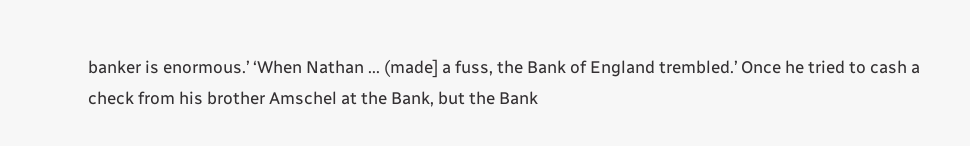banker is enormous.’ ‘When Nathan ... (made] a fuss, the Bank of England trembled.’ Once he tried to cash a check from his brother Amschel at the Bank, but the Bank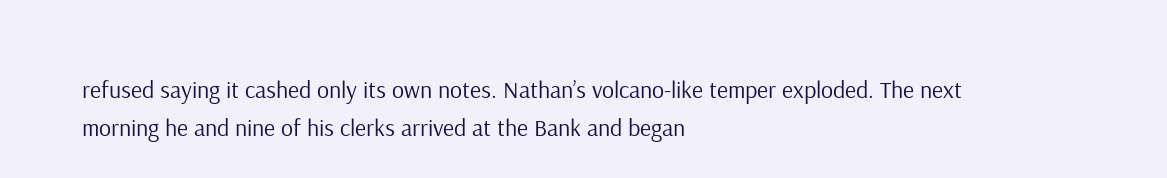refused saying it cashed only its own notes. Nathan’s volcano-like temper exploded. The next morning he and nine of his clerks arrived at the Bank and began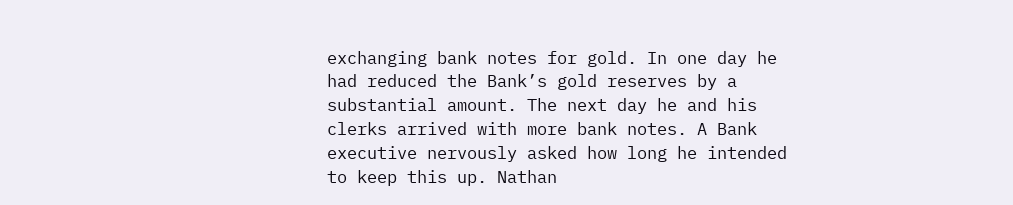exchanging bank notes for gold. In one day he had reduced the Bank’s gold reserves by a substantial amount. The next day he and his clerks arrived with more bank notes. A Bank executive nervously asked how long he intended to keep this up. Nathan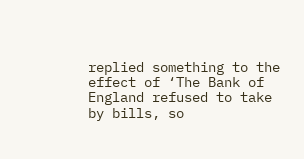replied something to the effect of ‘The Bank of England refused to take by bills, so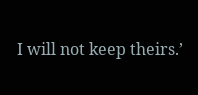I will not keep theirs.’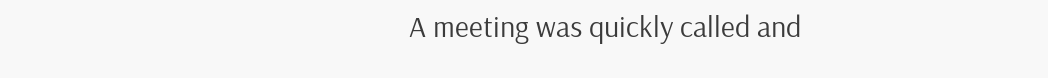A meeting was quickly called and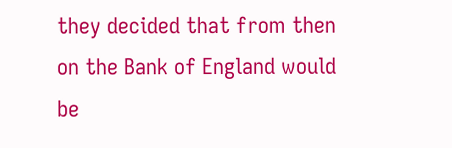they decided that from then on the Bank of England would be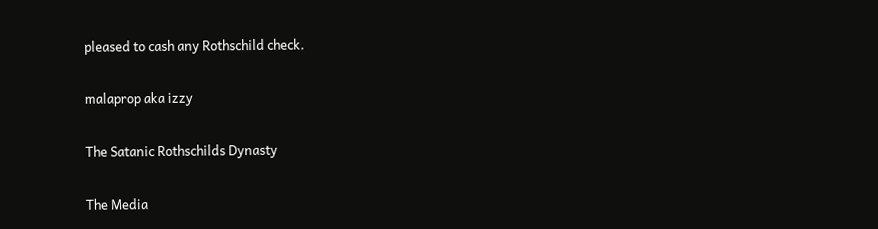pleased to cash any Rothschild check.

malaprop aka izzy

The Satanic Rothschilds Dynasty

The Media